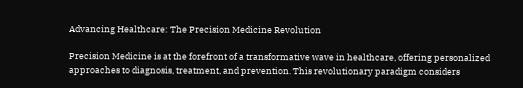Advancing Healthcare: The Precision Medicine Revolution

Precision Medicine is at the forefront of a transformative wave in healthcare, offering personalized approaches to diagnosis, treatment, and prevention. This revolutionary paradigm considers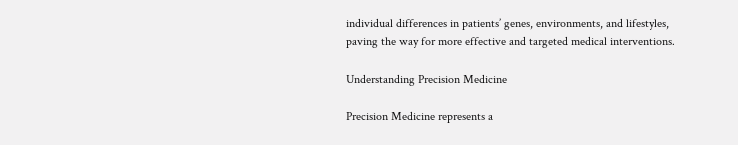individual differences in patients’ genes, environments, and lifestyles, paving the way for more effective and targeted medical interventions.

Understanding Precision Medicine

Precision Medicine represents a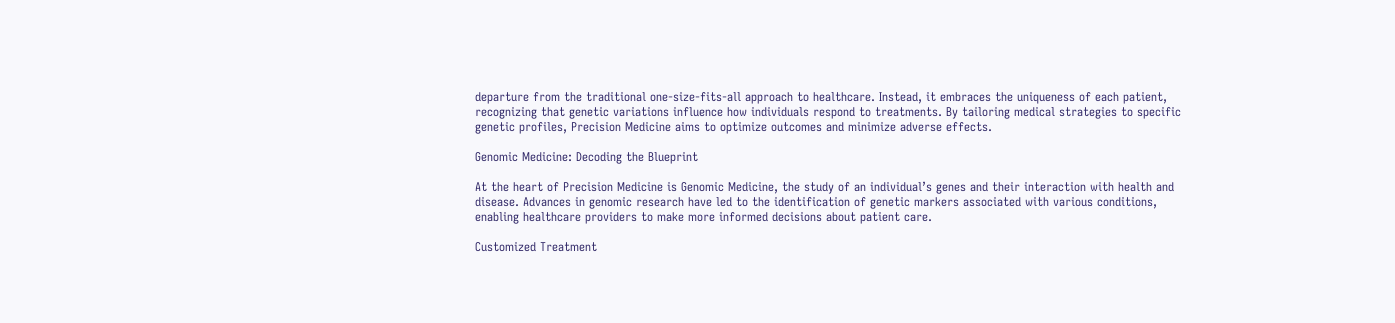departure from the traditional one-size-fits-all approach to healthcare. Instead, it embraces the uniqueness of each patient, recognizing that genetic variations influence how individuals respond to treatments. By tailoring medical strategies to specific genetic profiles, Precision Medicine aims to optimize outcomes and minimize adverse effects.

Genomic Medicine: Decoding the Blueprint

At the heart of Precision Medicine is Genomic Medicine, the study of an individual’s genes and their interaction with health and disease. Advances in genomic research have led to the identification of genetic markers associated with various conditions, enabling healthcare providers to make more informed decisions about patient care.

Customized Treatment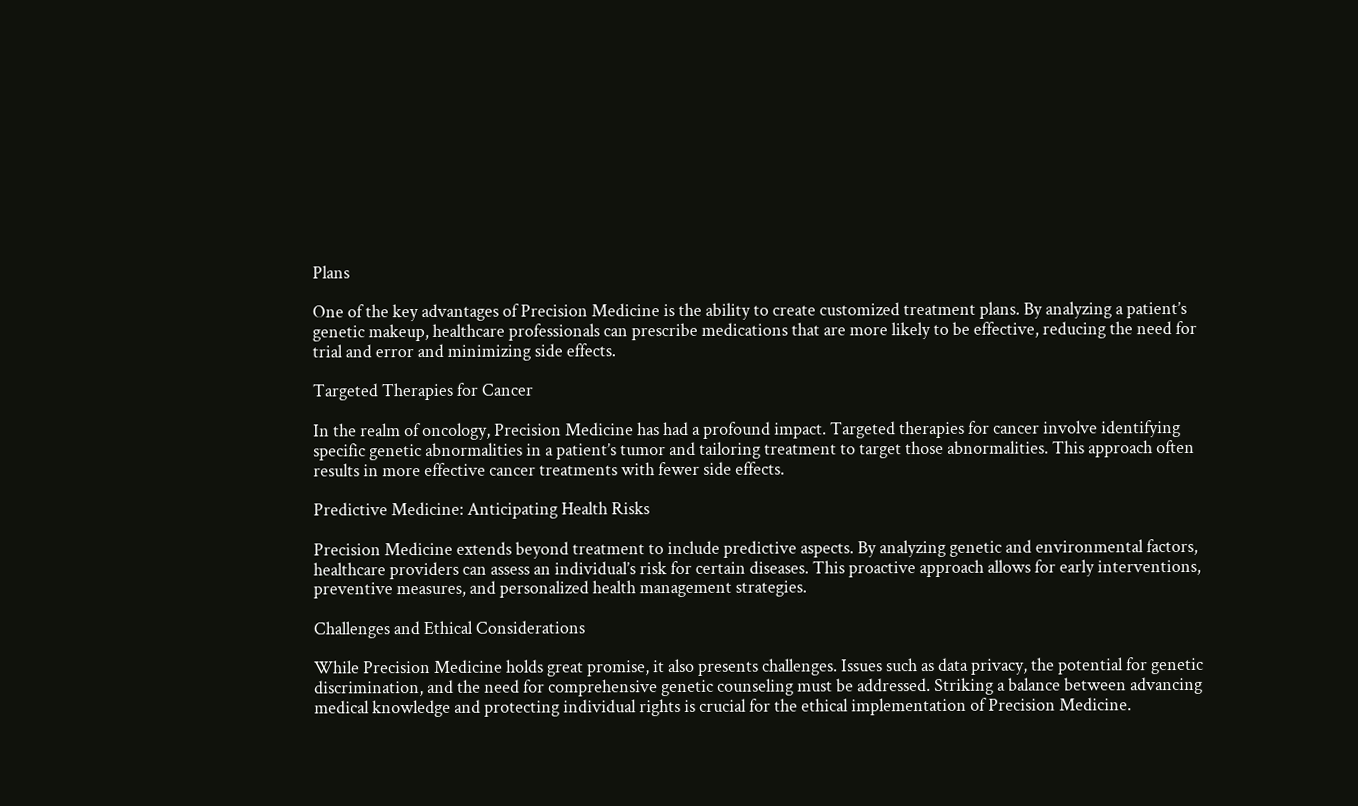Plans

One of the key advantages of Precision Medicine is the ability to create customized treatment plans. By analyzing a patient’s genetic makeup, healthcare professionals can prescribe medications that are more likely to be effective, reducing the need for trial and error and minimizing side effects.

Targeted Therapies for Cancer

In the realm of oncology, Precision Medicine has had a profound impact. Targeted therapies for cancer involve identifying specific genetic abnormalities in a patient’s tumor and tailoring treatment to target those abnormalities. This approach often results in more effective cancer treatments with fewer side effects.

Predictive Medicine: Anticipating Health Risks

Precision Medicine extends beyond treatment to include predictive aspects. By analyzing genetic and environmental factors, healthcare providers can assess an individual’s risk for certain diseases. This proactive approach allows for early interventions, preventive measures, and personalized health management strategies.

Challenges and Ethical Considerations

While Precision Medicine holds great promise, it also presents challenges. Issues such as data privacy, the potential for genetic discrimination, and the need for comprehensive genetic counseling must be addressed. Striking a balance between advancing medical knowledge and protecting individual rights is crucial for the ethical implementation of Precision Medicine.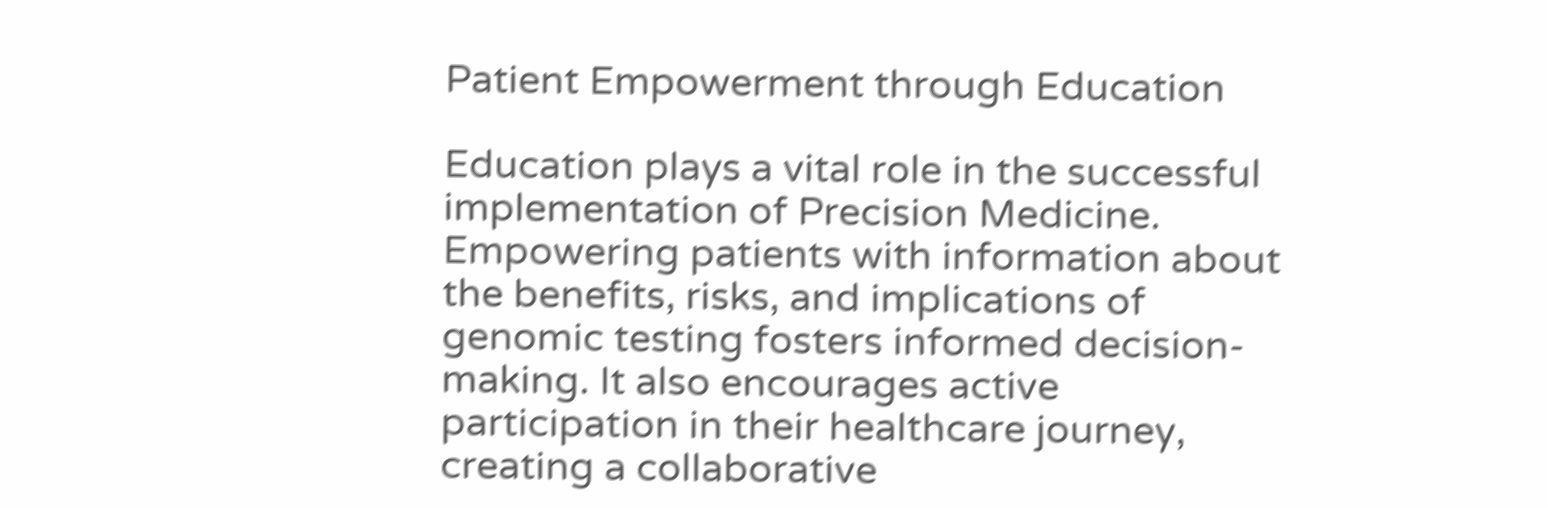Patient Empowerment through Education

Education plays a vital role in the successful implementation of Precision Medicine. Empowering patients with information about the benefits, risks, and implications of genomic testing fosters informed decision-making. It also encourages active participation in their healthcare journey, creating a collaborative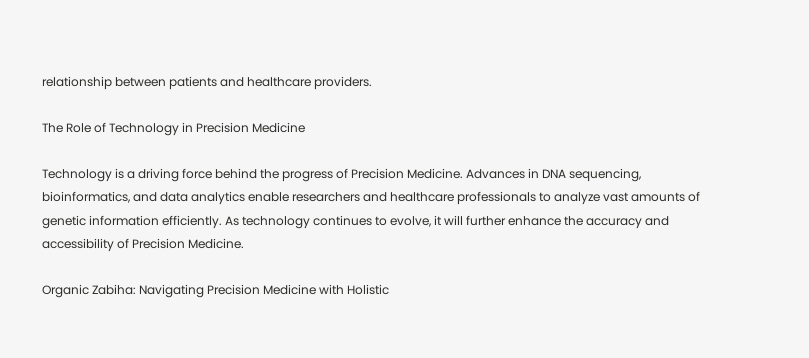relationship between patients and healthcare providers.

The Role of Technology in Precision Medicine

Technology is a driving force behind the progress of Precision Medicine. Advances in DNA sequencing, bioinformatics, and data analytics enable researchers and healthcare professionals to analyze vast amounts of genetic information efficiently. As technology continues to evolve, it will further enhance the accuracy and accessibility of Precision Medicine.

Organic Zabiha: Navigating Precision Medicine with Holistic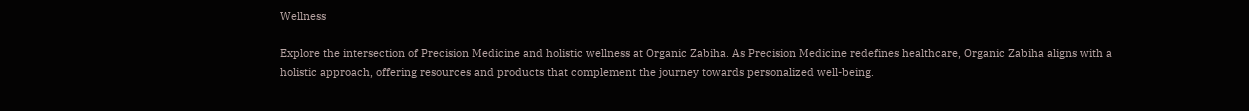Wellness

Explore the intersection of Precision Medicine and holistic wellness at Organic Zabiha. As Precision Medicine redefines healthcare, Organic Zabiha aligns with a holistic approach, offering resources and products that complement the journey towards personalized well-being.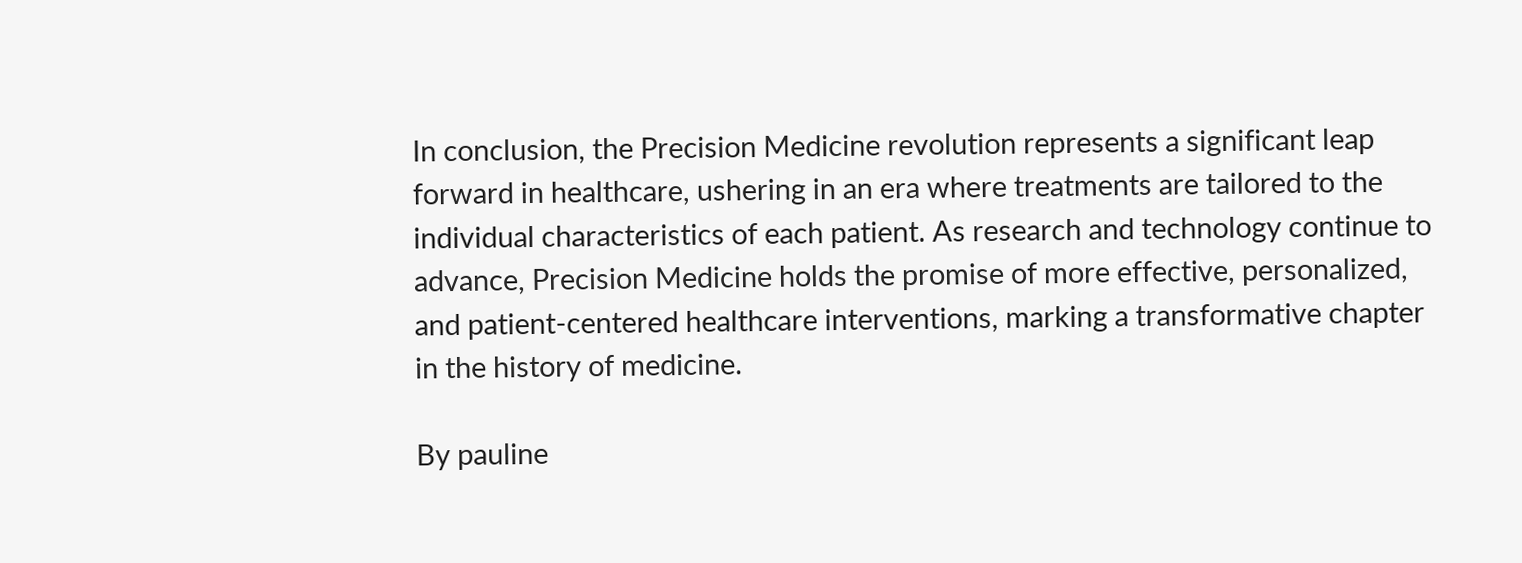In conclusion, the Precision Medicine revolution represents a significant leap forward in healthcare, ushering in an era where treatments are tailored to the individual characteristics of each patient. As research and technology continue to advance, Precision Medicine holds the promise of more effective, personalized, and patient-centered healthcare interventions, marking a transformative chapter in the history of medicine.

By pauline